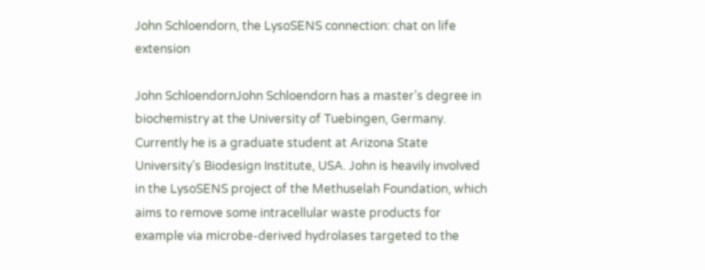John Schloendorn, the LysoSENS connection: chat on life extension

John SchloendornJohn Schloendorn has a master’s degree in biochemistry at the University of Tuebingen, Germany. Currently he is a graduate student at Arizona State University’s Biodesign Institute, USA. John is heavily involved in the LysoSENS project of the Methuselah Foundation, which aims to remove some intracellular waste products for example via microbe-derived hydrolases targeted to the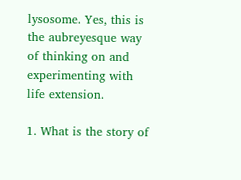lysosome. Yes, this is the aubreyesque way of thinking on and experimenting with life extension.

1. What is the story of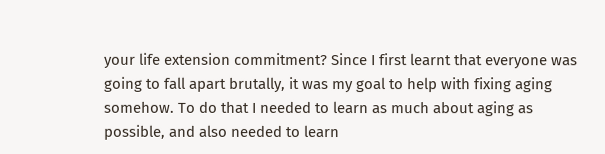your life extension commitment? Since I first learnt that everyone was going to fall apart brutally, it was my goal to help with fixing aging somehow. To do that I needed to learn as much about aging as possible, and also needed to learn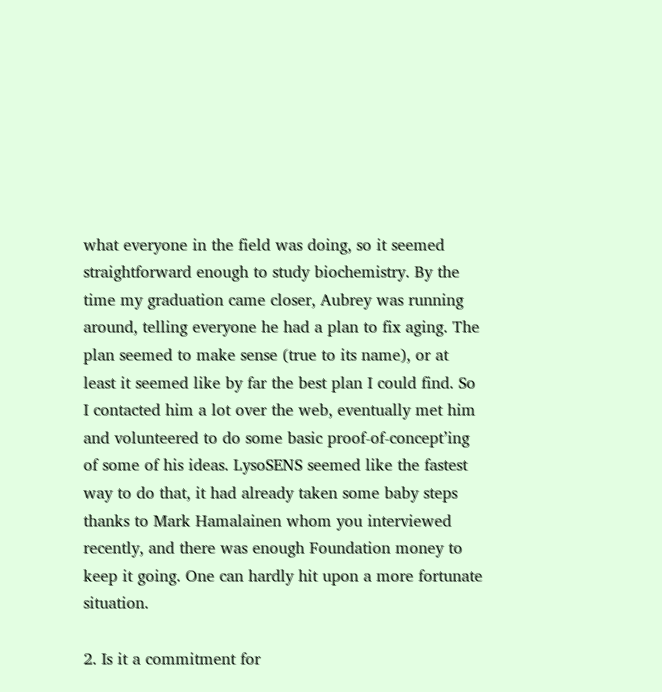what everyone in the field was doing, so it seemed straightforward enough to study biochemistry. By the time my graduation came closer, Aubrey was running around, telling everyone he had a plan to fix aging. The plan seemed to make sense (true to its name), or at least it seemed like by far the best plan I could find. So I contacted him a lot over the web, eventually met him and volunteered to do some basic proof-of-concept’ing of some of his ideas. LysoSENS seemed like the fastest way to do that, it had already taken some baby steps thanks to Mark Hamalainen whom you interviewed recently, and there was enough Foundation money to keep it going. One can hardly hit upon a more fortunate situation.

2. Is it a commitment for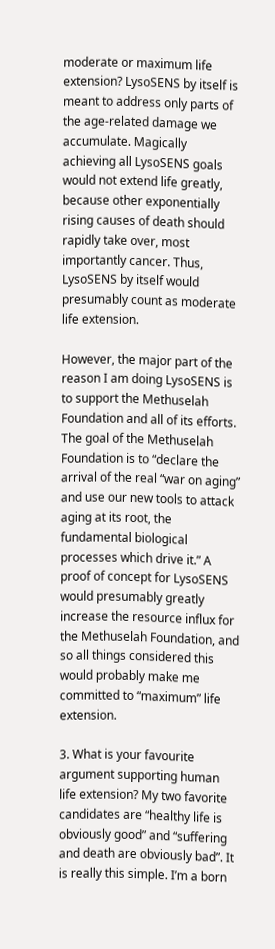moderate or maximum life extension? LysoSENS by itself is meant to address only parts of the age-related damage we accumulate. Magically achieving all LysoSENS goals would not extend life greatly, because other exponentially rising causes of death should rapidly take over, most importantly cancer. Thus, LysoSENS by itself would presumably count as moderate life extension.

However, the major part of the reason I am doing LysoSENS is to support the Methuselah Foundation and all of its efforts. The goal of the Methuselah Foundation is to “declare the arrival of the real “war on aging” and use our new tools to attack aging at its root, the fundamental biological processes which drive it.” A proof of concept for LysoSENS would presumably greatly increase the resource influx for the Methuselah Foundation, and so all things considered this would probably make me committed to “maximum” life extension.

3. What is your favourite argument supporting human life extension? My two favorite candidates are “healthy life is obviously good” and “suffering and death are obviously bad”. It is really this simple. I’m a born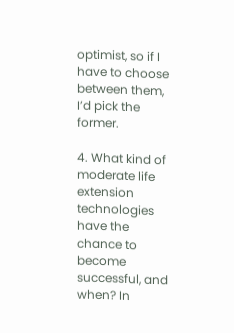optimist, so if I have to choose between them, I’d pick the former.

4. What kind of moderate life extension technologies have the chance to become successful, and when? In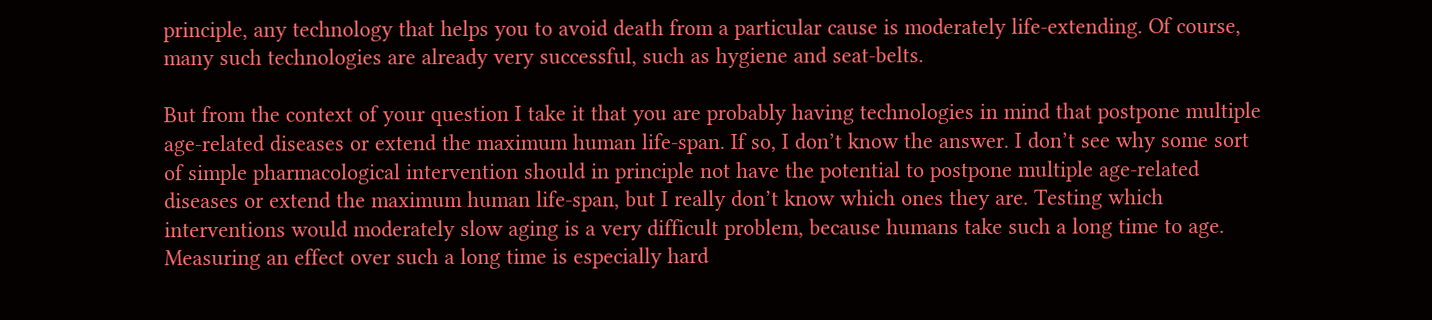principle, any technology that helps you to avoid death from a particular cause is moderately life-extending. Of course, many such technologies are already very successful, such as hygiene and seat-belts.

But from the context of your question I take it that you are probably having technologies in mind that postpone multiple age-related diseases or extend the maximum human life-span. If so, I don’t know the answer. I don’t see why some sort of simple pharmacological intervention should in principle not have the potential to postpone multiple age-related diseases or extend the maximum human life-span, but I really don’t know which ones they are. Testing which interventions would moderately slow aging is a very difficult problem, because humans take such a long time to age. Measuring an effect over such a long time is especially hard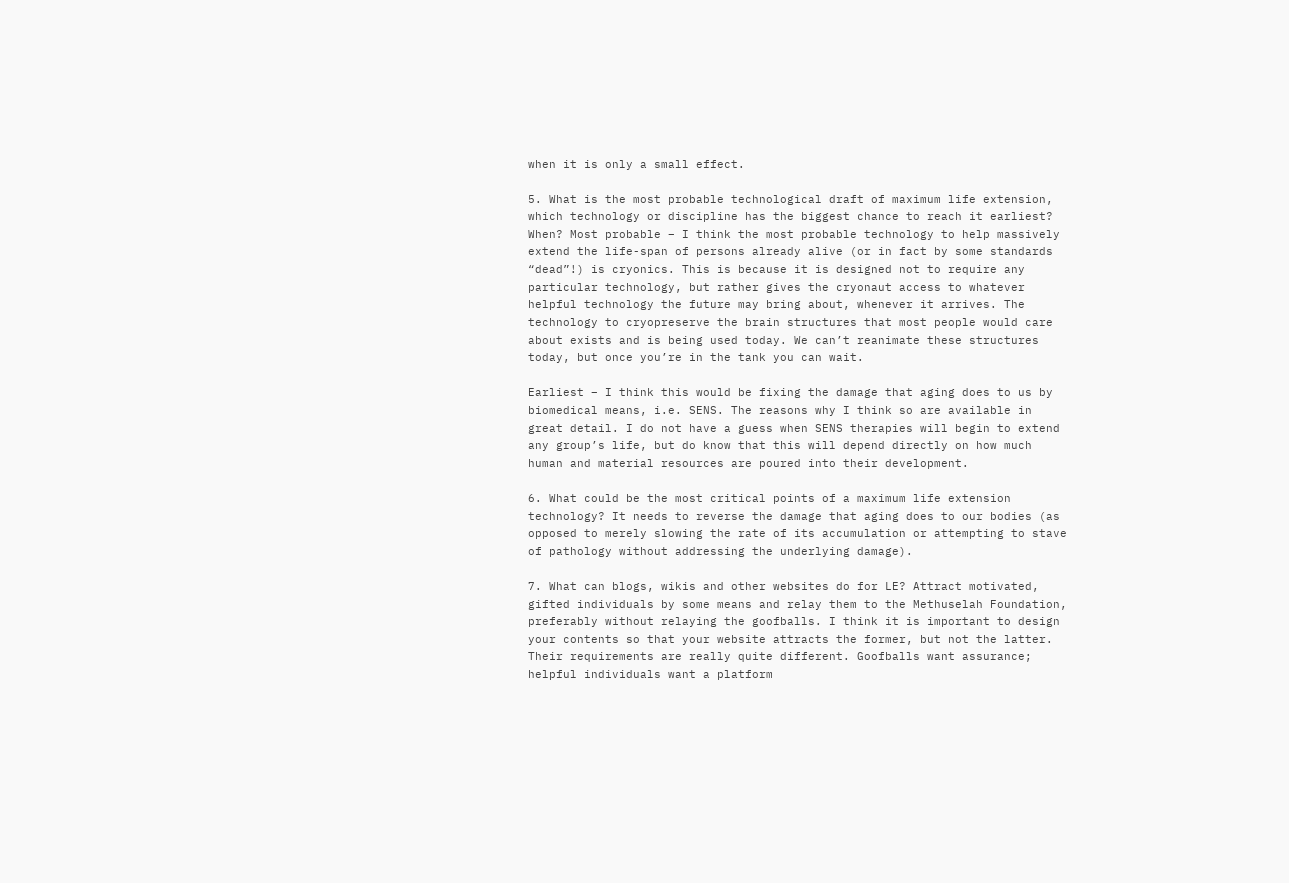when it is only a small effect.

5. What is the most probable technological draft of maximum life extension, which technology or discipline has the biggest chance to reach it earliest? When? Most probable – I think the most probable technology to help massively extend the life-span of persons already alive (or in fact by some standards “dead”!) is cryonics. This is because it is designed not to require any particular technology, but rather gives the cryonaut access to whatever helpful technology the future may bring about, whenever it arrives. The technology to cryopreserve the brain structures that most people would care about exists and is being used today. We can’t reanimate these structures today, but once you’re in the tank you can wait.

Earliest – I think this would be fixing the damage that aging does to us by biomedical means, i.e. SENS. The reasons why I think so are available in great detail. I do not have a guess when SENS therapies will begin to extend any group’s life, but do know that this will depend directly on how much human and material resources are poured into their development.

6. What could be the most critical points of a maximum life extension technology? It needs to reverse the damage that aging does to our bodies (as opposed to merely slowing the rate of its accumulation or attempting to stave of pathology without addressing the underlying damage).

7. What can blogs, wikis and other websites do for LE? Attract motivated, gifted individuals by some means and relay them to the Methuselah Foundation, preferably without relaying the goofballs. I think it is important to design your contents so that your website attracts the former, but not the latter. Their requirements are really quite different. Goofballs want assurance; helpful individuals want a platform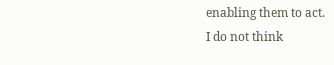enabling them to act.
I do not think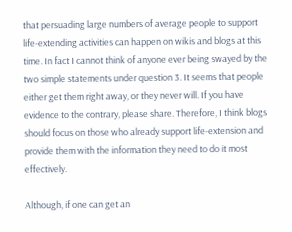that persuading large numbers of average people to support life-extending activities can happen on wikis and blogs at this time. In fact I cannot think of anyone ever being swayed by the two simple statements under question 3. It seems that people either get them right away, or they never will. If you have evidence to the contrary, please share. Therefore, I think blogs should focus on those who already support life-extension and provide them with the information they need to do it most effectively.

Although, if one can get an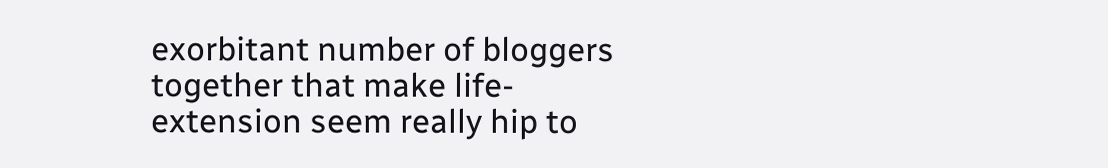exorbitant number of bloggers together that make life-extension seem really hip to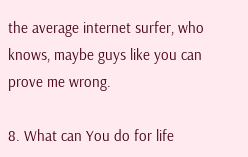the average internet surfer, who knows, maybe guys like you can prove me wrong.

8. What can You do for life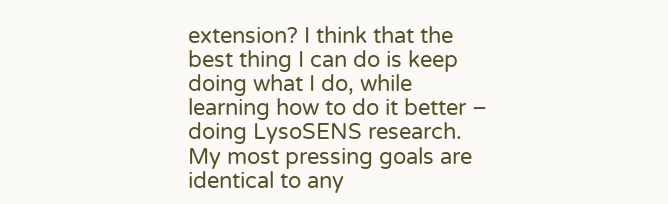extension? I think that the best thing I can do is keep doing what I do, while learning how to do it better – doing LysoSENS research. My most pressing goals are identical to any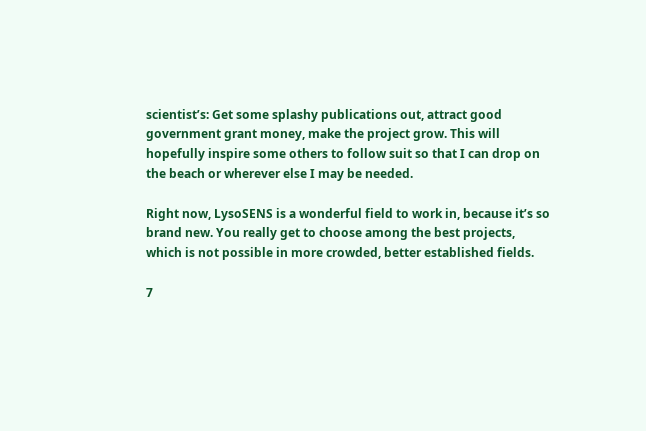scientist’s: Get some splashy publications out, attract good government grant money, make the project grow. This will hopefully inspire some others to follow suit so that I can drop on the beach or wherever else I may be needed.

Right now, LysoSENS is a wonderful field to work in, because it’s so brand new. You really get to choose among the best projects, which is not possible in more crowded, better established fields.

7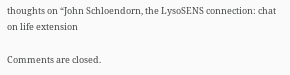thoughts on “John Schloendorn, the LysoSENS connection: chat on life extension

Comments are closed.